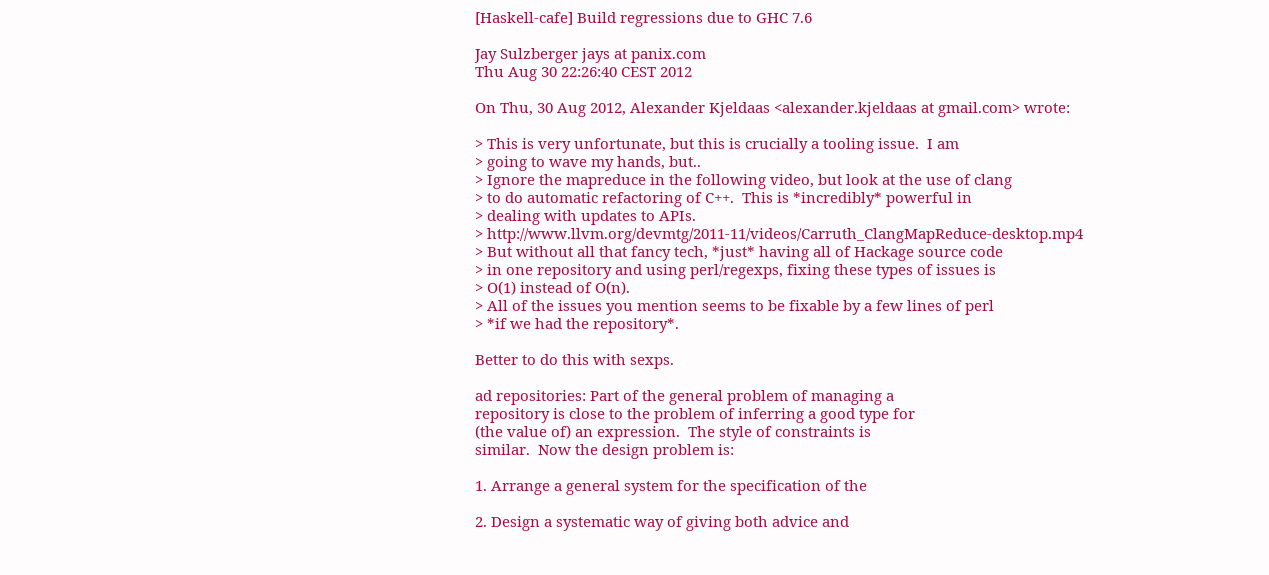[Haskell-cafe] Build regressions due to GHC 7.6

Jay Sulzberger jays at panix.com
Thu Aug 30 22:26:40 CEST 2012

On Thu, 30 Aug 2012, Alexander Kjeldaas <alexander.kjeldaas at gmail.com> wrote:

> This is very unfortunate, but this is crucially a tooling issue.  I am
> going to wave my hands, but..
> Ignore the mapreduce in the following video, but look at the use of clang
> to do automatic refactoring of C++.  This is *incredibly* powerful in
> dealing with updates to APIs.
> http://www.llvm.org/devmtg/2011-11/videos/Carruth_ClangMapReduce-desktop.mp4
> But without all that fancy tech, *just* having all of Hackage source code
> in one repository and using perl/regexps, fixing these types of issues is
> O(1) instead of O(n).
> All of the issues you mention seems to be fixable by a few lines of perl
> *if we had the repository*.

Better to do this with sexps.

ad repositories: Part of the general problem of managing a
repository is close to the problem of inferring a good type for
(the value of) an expression.  The style of constraints is
similar.  Now the design problem is:

1. Arrange a general system for the specification of the

2. Design a systematic way of giving both advice and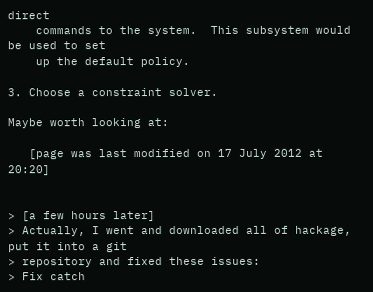direct
    commands to the system.  This subsystem would be used to set
    up the default policy.

3. Choose a constraint solver.

Maybe worth looking at:

   [page was last modified on 17 July 2012 at 20:20]


> [a few hours later]
> Actually, I went and downloaded all of hackage, put it into a git
> repository and fixed these issues:
> Fix catch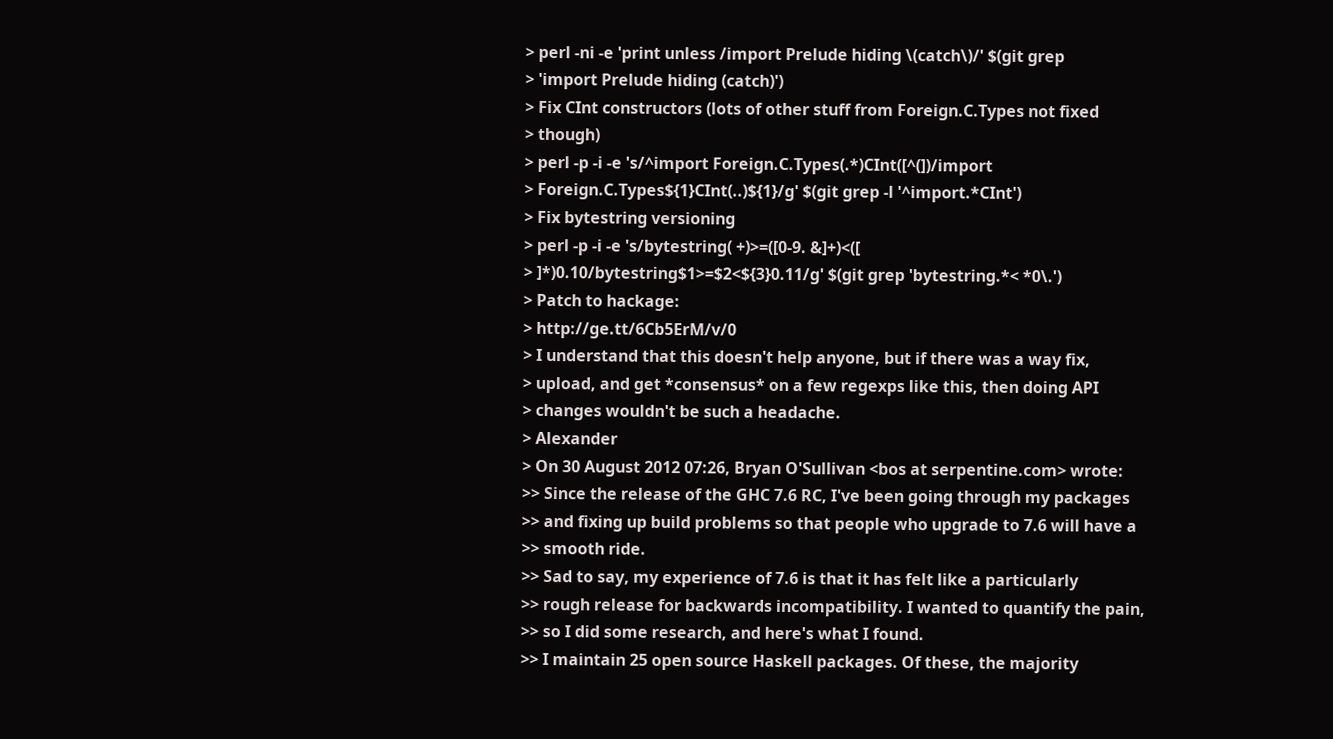> perl -ni -e 'print unless /import Prelude hiding \(catch\)/' $(git grep
> 'import Prelude hiding (catch)')
> Fix CInt constructors (lots of other stuff from Foreign.C.Types not fixed
> though)
> perl -p -i -e 's/^import Foreign.C.Types(.*)CInt([^(])/import
> Foreign.C.Types${1}CInt(..)${1}/g' $(git grep -l '^import.*CInt')
> Fix bytestring versioning
> perl -p -i -e 's/bytestring( +)>=([0-9. &]+)<([
> ]*)0.10/bytestring$1>=$2<${3}0.11/g' $(git grep 'bytestring.*< *0\.')
> Patch to hackage:
> http://ge.tt/6Cb5ErM/v/0
> I understand that this doesn't help anyone, but if there was a way fix,
> upload, and get *consensus* on a few regexps like this, then doing API
> changes wouldn't be such a headache.
> Alexander
> On 30 August 2012 07:26, Bryan O'Sullivan <bos at serpentine.com> wrote:
>> Since the release of the GHC 7.6 RC, I've been going through my packages
>> and fixing up build problems so that people who upgrade to 7.6 will have a
>> smooth ride.
>> Sad to say, my experience of 7.6 is that it has felt like a particularly
>> rough release for backwards incompatibility. I wanted to quantify the pain,
>> so I did some research, and here's what I found.
>> I maintain 25 open source Haskell packages. Of these, the majority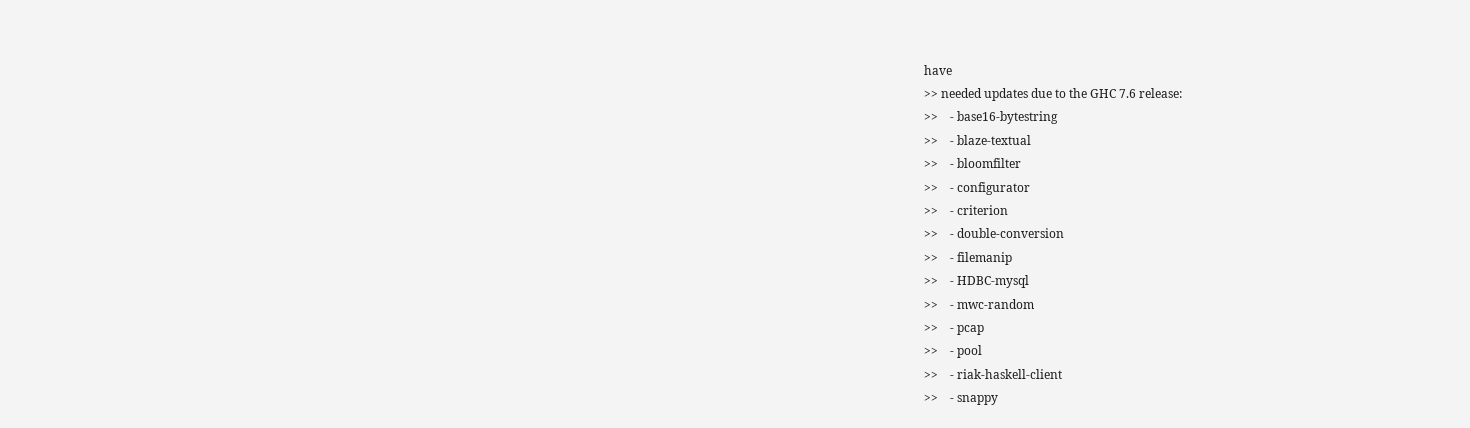have
>> needed updates due to the GHC 7.6 release:
>>    - base16-bytestring
>>    - blaze-textual
>>    - bloomfilter
>>    - configurator
>>    - criterion
>>    - double-conversion
>>    - filemanip
>>    - HDBC-mysql
>>    - mwc-random
>>    - pcap
>>    - pool
>>    - riak-haskell-client
>>    - snappy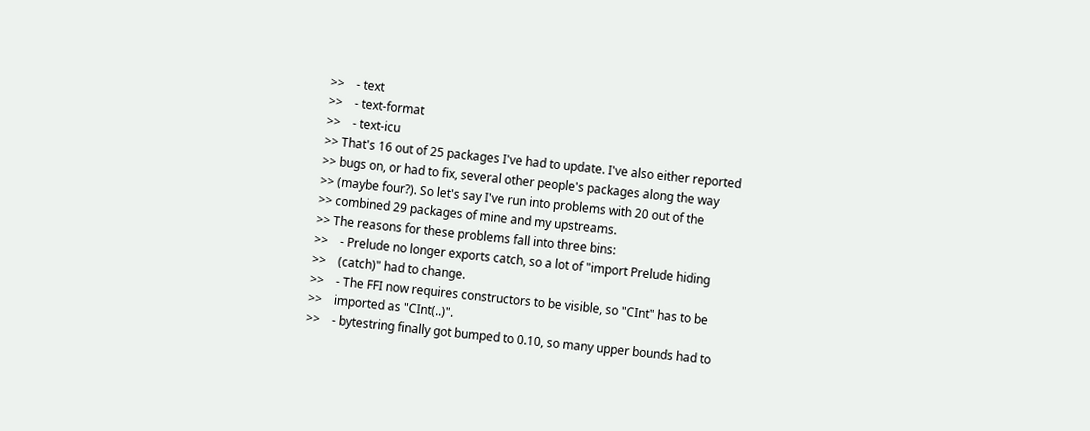>>    - text
>>    - text-format
>>    - text-icu
>> That's 16 out of 25 packages I've had to update. I've also either reported
>> bugs on, or had to fix, several other people's packages along the way
>> (maybe four?). So let's say I've run into problems with 20 out of the
>> combined 29 packages of mine and my upstreams.
>> The reasons for these problems fall into three bins:
>>    - Prelude no longer exports catch, so a lot of "import Prelude hiding
>>    (catch)" had to change.
>>    - The FFI now requires constructors to be visible, so "CInt" has to be
>>    imported as "CInt(..)".
>>    - bytestring finally got bumped to 0.10, so many upper bounds had to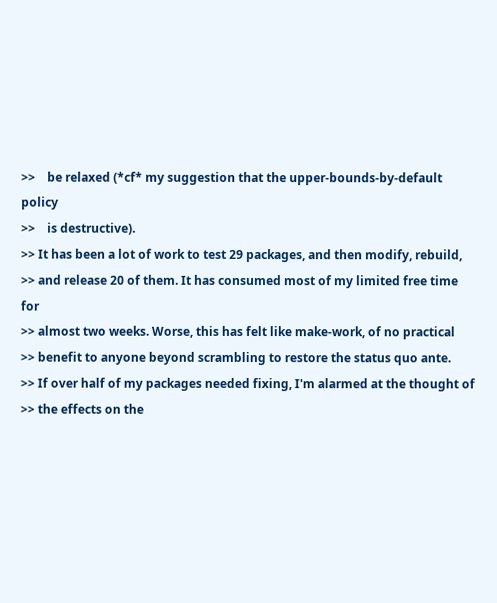>>    be relaxed (*cf* my suggestion that the upper-bounds-by-default policy
>>    is destructive).
>> It has been a lot of work to test 29 packages, and then modify, rebuild,
>> and release 20 of them. It has consumed most of my limited free time for
>> almost two weeks. Worse, this has felt like make-work, of no practical
>> benefit to anyone beyond scrambling to restore the status quo ante.
>> If over half of my packages needed fixing, I'm alarmed at the thought of
>> the effects on the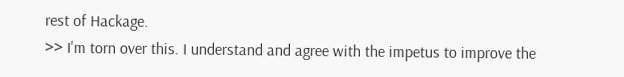rest of Hackage.
>> I'm torn over this. I understand and agree with the impetus to improve the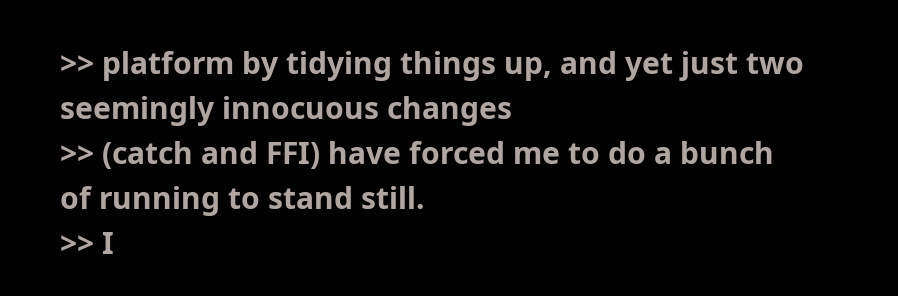>> platform by tidying things up, and yet just two seemingly innocuous changes
>> (catch and FFI) have forced me to do a bunch of running to stand still.
>> I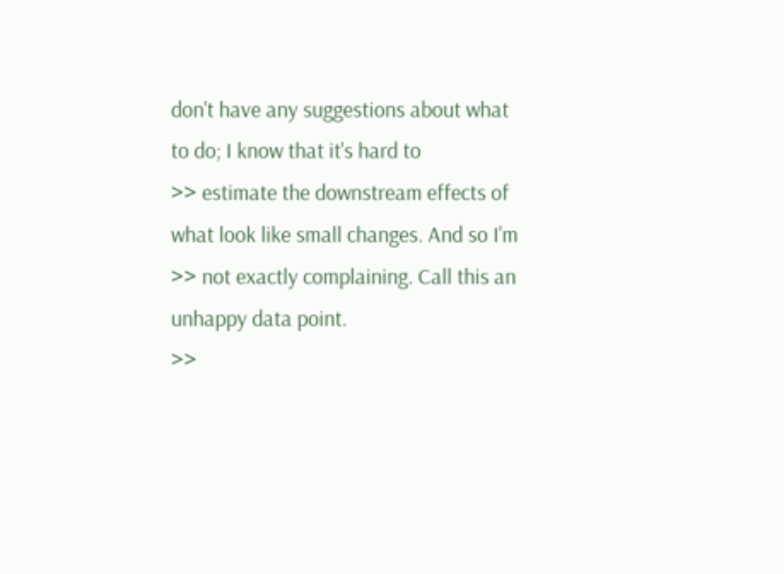don't have any suggestions about what to do; I know that it's hard to
>> estimate the downstream effects of what look like small changes. And so I'm
>> not exactly complaining. Call this an unhappy data point.
>>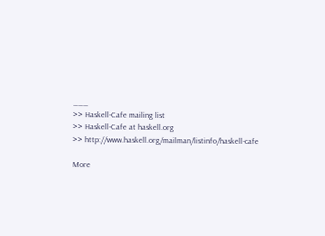___
>> Haskell-Cafe mailing list
>> Haskell-Cafe at haskell.org
>> http://www.haskell.org/mailman/listinfo/haskell-cafe

More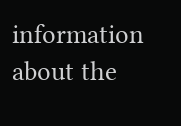information about the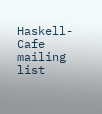Haskell-Cafe mailing list